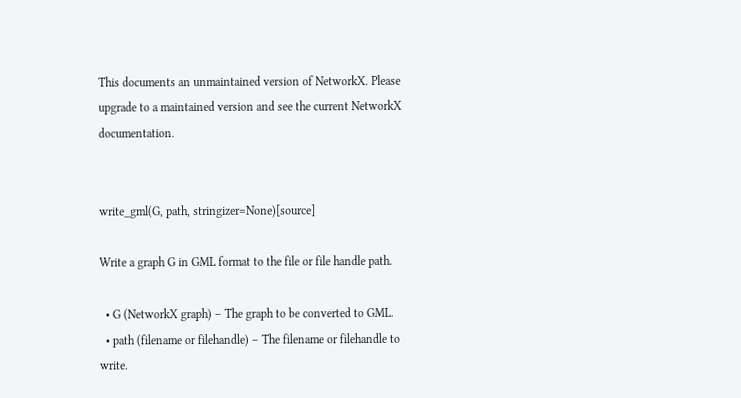This documents an unmaintained version of NetworkX. Please upgrade to a maintained version and see the current NetworkX documentation.


write_gml(G, path, stringizer=None)[source]

Write a graph G in GML format to the file or file handle path.

  • G (NetworkX graph) – The graph to be converted to GML.
  • path (filename or filehandle) – The filename or filehandle to write.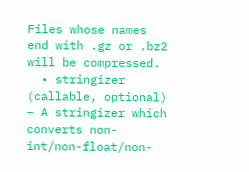Files whose names end with .gz or .bz2 will be compressed.
  • stringizer (callable, optional) – A stringizer which converts non-int/non-float/non-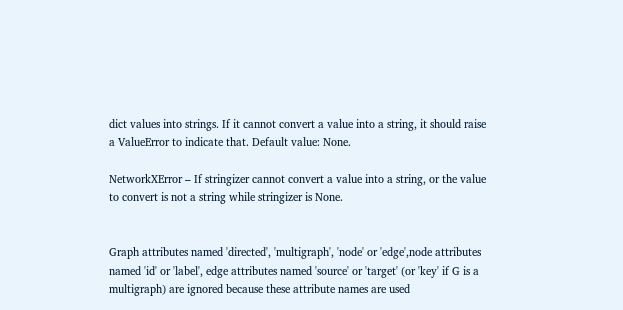dict values into strings. If it cannot convert a value into a string, it should raise a ValueError to indicate that. Default value: None.

NetworkXError – If stringizer cannot convert a value into a string, or the value to convert is not a string while stringizer is None.


Graph attributes named 'directed', 'multigraph', 'node' or 'edge',node attributes named 'id' or 'label', edge attributes named 'source' or 'target' (or 'key' if G is a multigraph) are ignored because these attribute names are used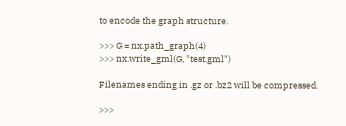to encode the graph structure.

>>> G = nx.path_graph(4)
>>> nx.write_gml(G, "test.gml")

Filenames ending in .gz or .bz2 will be compressed.

>>>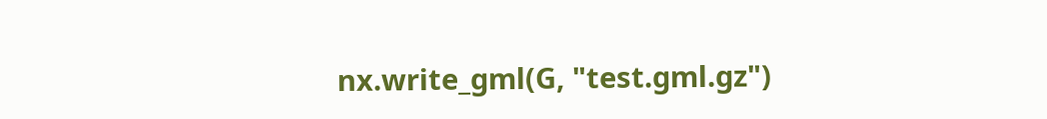nx.write_gml(G, "test.gml.gz")